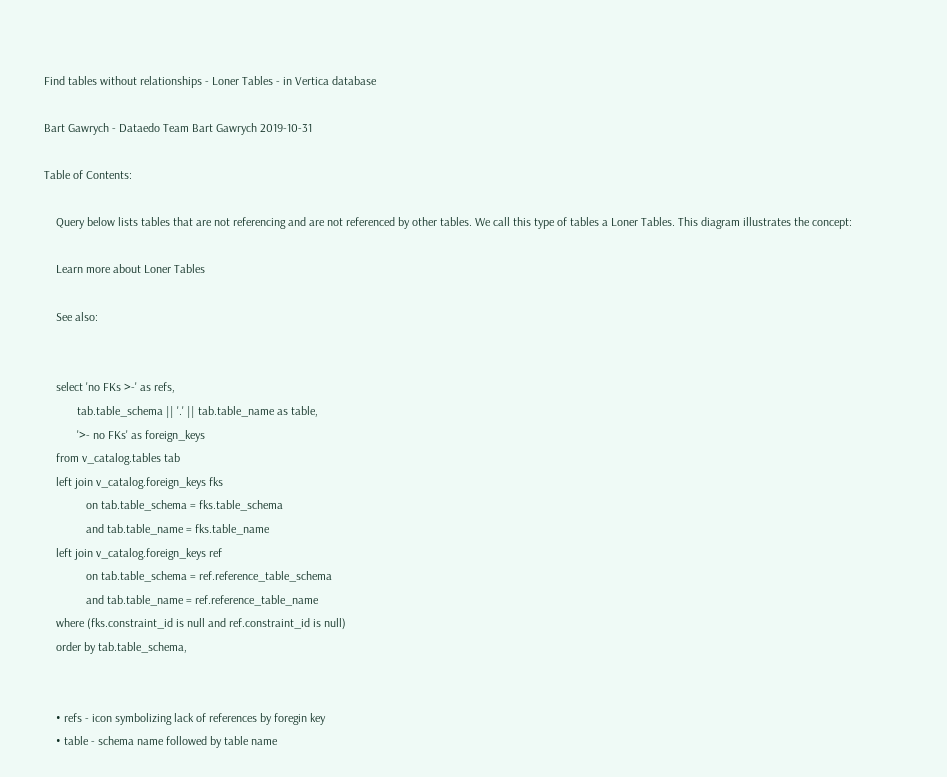Find tables without relationships - Loner Tables - in Vertica database

Bart Gawrych - Dataedo Team Bart Gawrych 2019-10-31

Table of Contents:

    Query below lists tables that are not referencing and are not referenced by other tables. We call this type of tables a Loner Tables. This diagram illustrates the concept:

    Learn more about Loner Tables

    See also:


    select 'no FKs >-' as refs,
           tab.table_schema || '.' || tab.table_name as table,
           '>- no FKs' as foreign_keys
    from v_catalog.tables tab
    left join v_catalog.foreign_keys fks
              on tab.table_schema = fks.table_schema
              and tab.table_name = fks.table_name
    left join v_catalog.foreign_keys ref
              on tab.table_schema = ref.reference_table_schema
              and tab.table_name = ref.reference_table_name
    where (fks.constraint_id is null and ref.constraint_id is null)
    order by tab.table_schema,


    • refs - icon symbolizing lack of references by foregin key
    • table - schema name followed by table name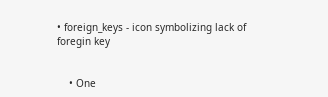• foreign_keys - icon symbolizing lack of foregin key


    • One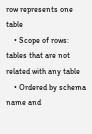row represents one table
    • Scope of rows: tables that are not related with any table
    • Ordered by schema name and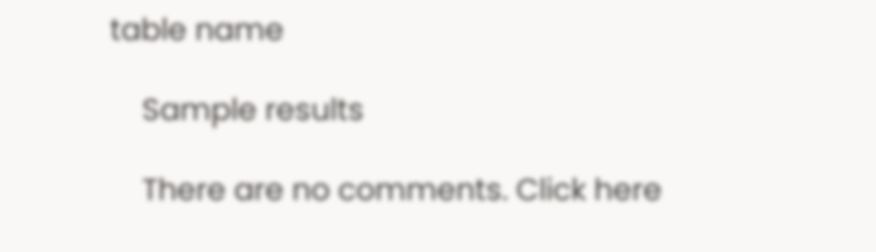table name

    Sample results

    There are no comments. Click here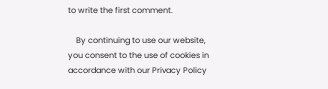to write the first comment.

    By continuing to use our website, you consent to the use of cookies in accordance with our Privacy Policy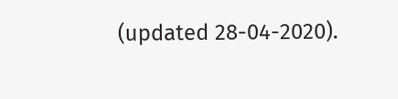(updated 28-04-2020).